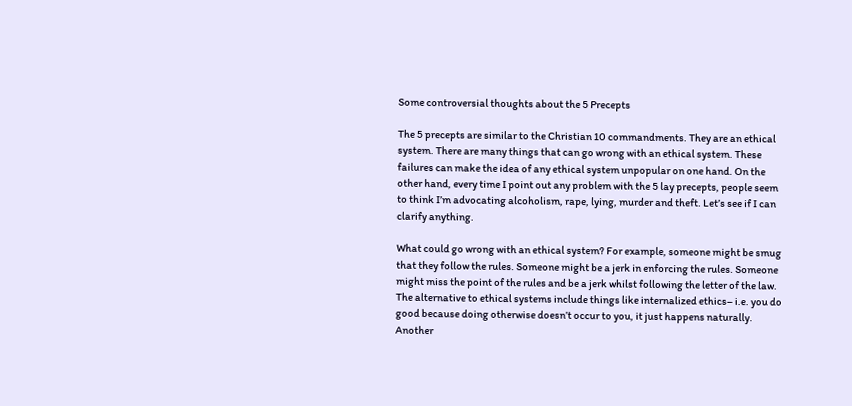Some controversial thoughts about the 5 Precepts

The 5 precepts are similar to the Christian 10 commandments. They are an ethical system. There are many things that can go wrong with an ethical system. These failures can make the idea of any ethical system unpopular on one hand. On the other hand, every time I point out any problem with the 5 lay precepts, people seem to think I’m advocating alcoholism, rape, lying, murder and theft. Let’s see if I can clarify anything.

What could go wrong with an ethical system? For example, someone might be smug that they follow the rules. Someone might be a jerk in enforcing the rules. Someone might miss the point of the rules and be a jerk whilst following the letter of the law. The alternative to ethical systems include things like internalized ethics– i.e. you do good because doing otherwise doesn’t occur to you, it just happens naturally. Another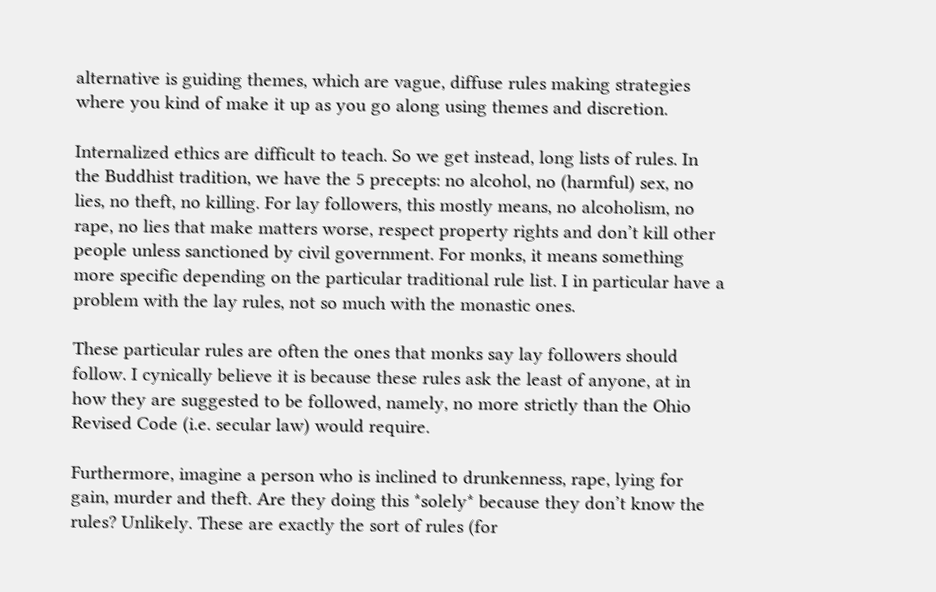alternative is guiding themes, which are vague, diffuse rules making strategies where you kind of make it up as you go along using themes and discretion.

Internalized ethics are difficult to teach. So we get instead, long lists of rules. In the Buddhist tradition, we have the 5 precepts: no alcohol, no (harmful) sex, no lies, no theft, no killing. For lay followers, this mostly means, no alcoholism, no rape, no lies that make matters worse, respect property rights and don’t kill other people unless sanctioned by civil government. For monks, it means something more specific depending on the particular traditional rule list. I in particular have a problem with the lay rules, not so much with the monastic ones.

These particular rules are often the ones that monks say lay followers should follow. I cynically believe it is because these rules ask the least of anyone, at in how they are suggested to be followed, namely, no more strictly than the Ohio Revised Code (i.e. secular law) would require.

Furthermore, imagine a person who is inclined to drunkenness, rape, lying for gain, murder and theft. Are they doing this *solely* because they don’t know the rules? Unlikely. These are exactly the sort of rules (for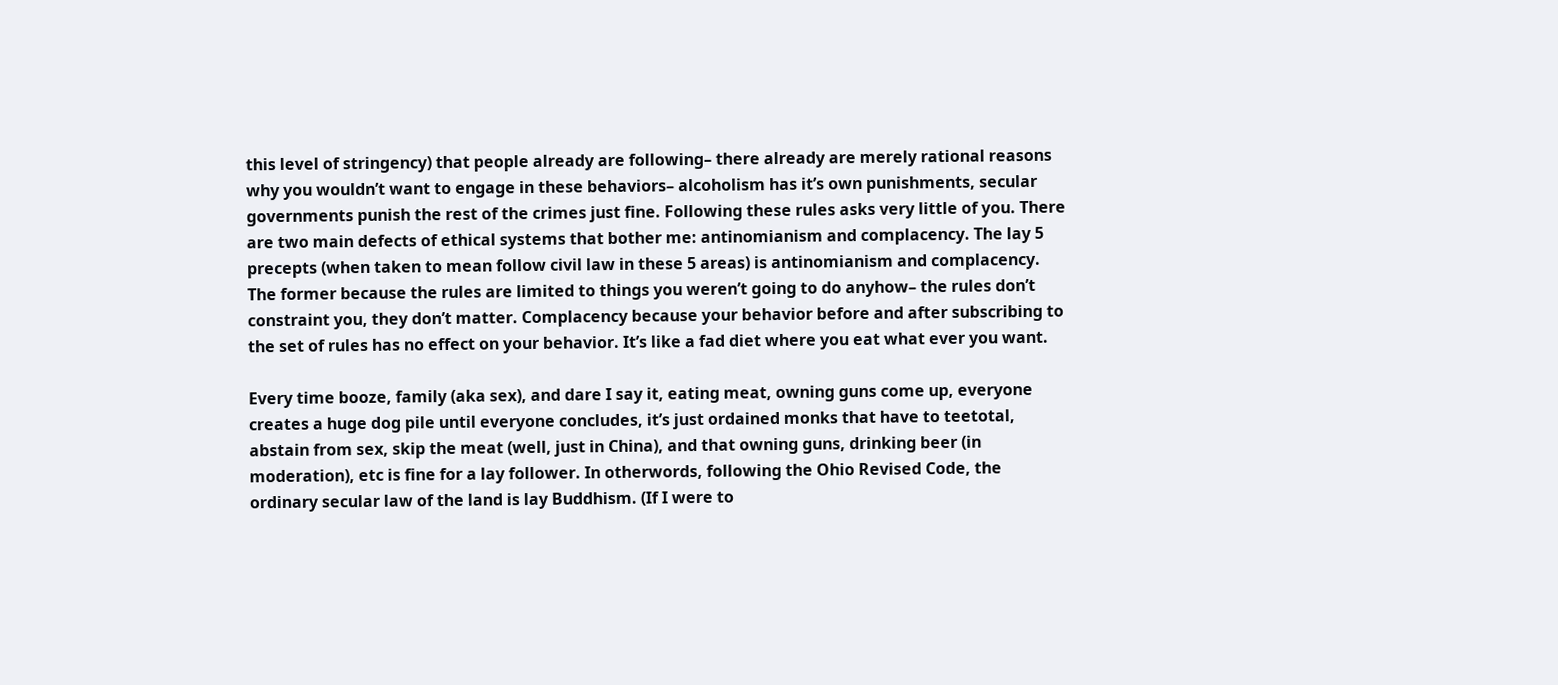this level of stringency) that people already are following– there already are merely rational reasons why you wouldn’t want to engage in these behaviors– alcoholism has it’s own punishments, secular governments punish the rest of the crimes just fine. Following these rules asks very little of you. There are two main defects of ethical systems that bother me: antinomianism and complacency. The lay 5 precepts (when taken to mean follow civil law in these 5 areas) is antinomianism and complacency. The former because the rules are limited to things you weren’t going to do anyhow– the rules don’t constraint you, they don’t matter. Complacency because your behavior before and after subscribing to the set of rules has no effect on your behavior. It’s like a fad diet where you eat what ever you want.

Every time booze, family (aka sex), and dare I say it, eating meat, owning guns come up, everyone creates a huge dog pile until everyone concludes, it’s just ordained monks that have to teetotal, abstain from sex, skip the meat (well, just in China), and that owning guns, drinking beer (in moderation), etc is fine for a lay follower. In otherwords, following the Ohio Revised Code, the ordinary secular law of the land is lay Buddhism. (If I were to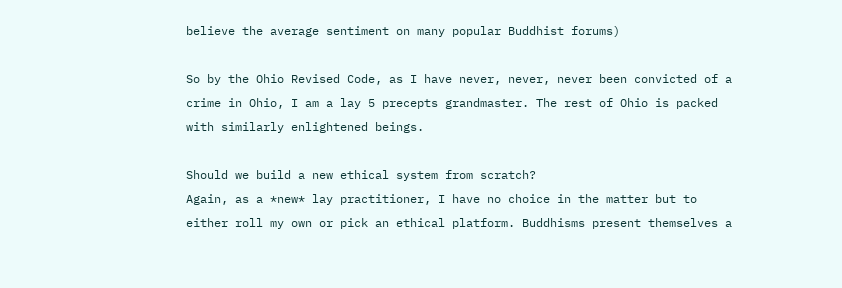believe the average sentiment on many popular Buddhist forums)

So by the Ohio Revised Code, as I have never, never, never been convicted of a crime in Ohio, I am a lay 5 precepts grandmaster. The rest of Ohio is packed with similarly enlightened beings.

Should we build a new ethical system from scratch?
Again, as a *new* lay practitioner, I have no choice in the matter but to either roll my own or pick an ethical platform. Buddhisms present themselves a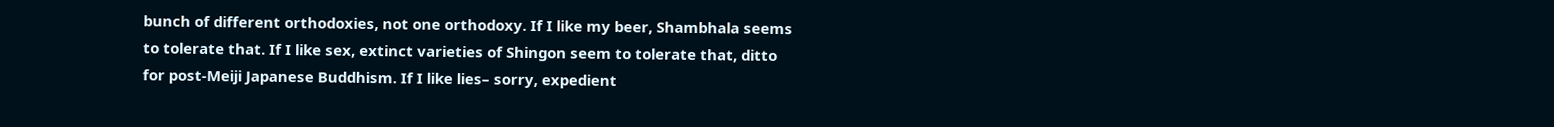bunch of different orthodoxies, not one orthodoxy. If I like my beer, Shambhala seems to tolerate that. If I like sex, extinct varieties of Shingon seem to tolerate that, ditto for post-Meiji Japanese Buddhism. If I like lies– sorry, expedient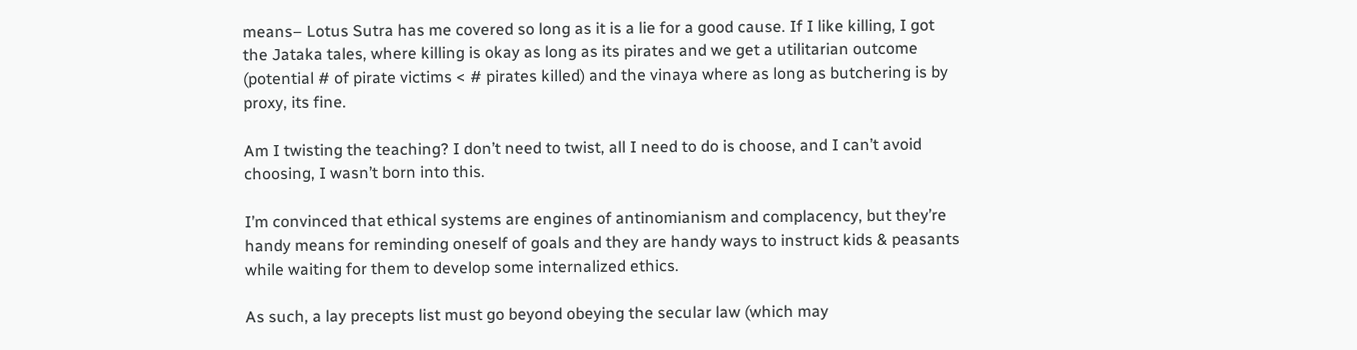means– Lotus Sutra has me covered so long as it is a lie for a good cause. If I like killing, I got the Jataka tales, where killing is okay as long as its pirates and we get a utilitarian outcome (potential # of pirate victims < # pirates killed) and the vinaya where as long as butchering is by proxy, its fine.

Am I twisting the teaching? I don’t need to twist, all I need to do is choose, and I can’t avoid choosing, I wasn’t born into this.

I’m convinced that ethical systems are engines of antinomianism and complacency, but they’re handy means for reminding oneself of goals and they are handy ways to instruct kids & peasants while waiting for them to develop some internalized ethics.

As such, a lay precepts list must go beyond obeying the secular law (which may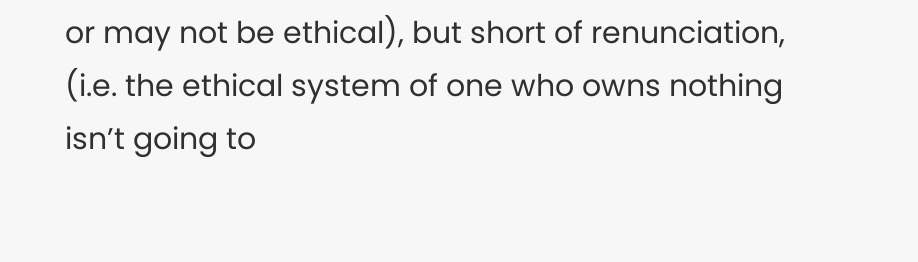or may not be ethical), but short of renunciation, (i.e. the ethical system of one who owns nothing isn’t going to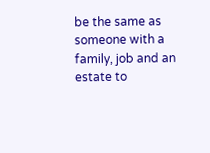be the same as someone with a family, job and an estate to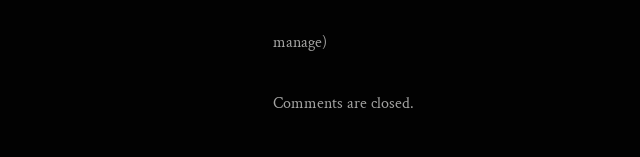manage)

Comments are closed.